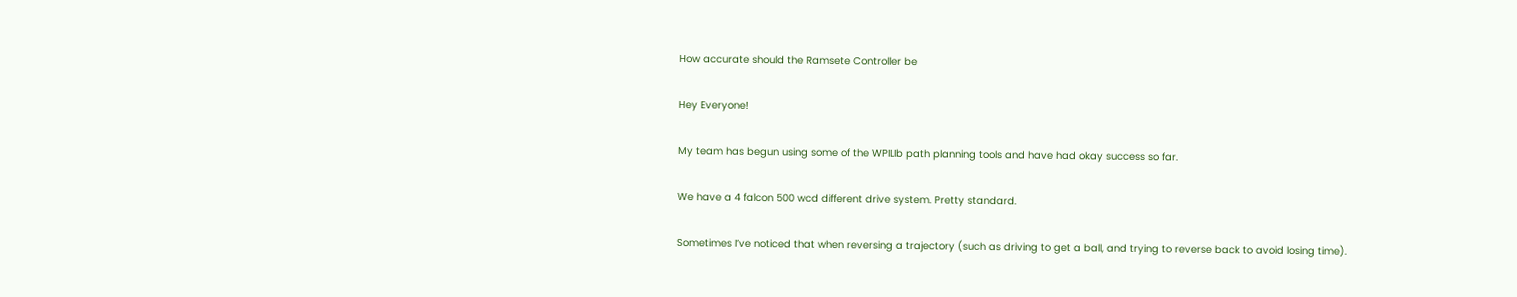How accurate should the Ramsete Controller be

Hey Everyone!

My team has begun using some of the WPILIb path planning tools and have had okay success so far.

We have a 4 falcon 500 wcd different drive system. Pretty standard.

Sometimes I’ve noticed that when reversing a trajectory (such as driving to get a ball, and trying to reverse back to avoid losing time).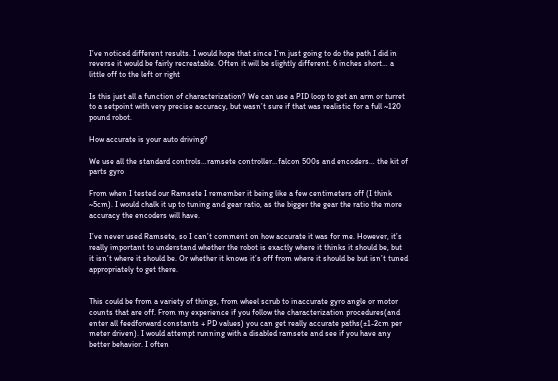I’ve noticed different results. I would hope that since I’m just going to do the path I did in reverse it would be fairly recreatable. Often it will be slightly different. 6 inches short… a little off to the left or right

Is this just all a function of characterization? We can use a PID loop to get an arm or turret to a setpoint with very precise accuracy, but wasn’t sure if that was realistic for a full ~120 pound robot.

How accurate is your auto driving?

We use all the standard controls…ramsete controller…falcon 500s and encoders… the kit of parts gyro

From when I tested our Ramsete I remember it being like a few centimeters off (I think ~5cm). I would chalk it up to tuning and gear ratio, as the bigger the gear the ratio the more accuracy the encoders will have.

I’ve never used Ramsete, so I can’t comment on how accurate it was for me. However, it’s really important to understand whether the robot is exactly where it thinks it should be, but it isn’t where it should be. Or whether it knows it’s off from where it should be but isn’t tuned appropriately to get there.


This could be from a variety of things, from wheel scrub to inaccurate gyro angle or motor counts that are off. From my experience if you follow the characterization procedures(and enter all feedforward constants + PD values) you can get really accurate paths(±1-2cm per meter driven). I would attempt running with a disabled ramsete and see if you have any better behavior. I often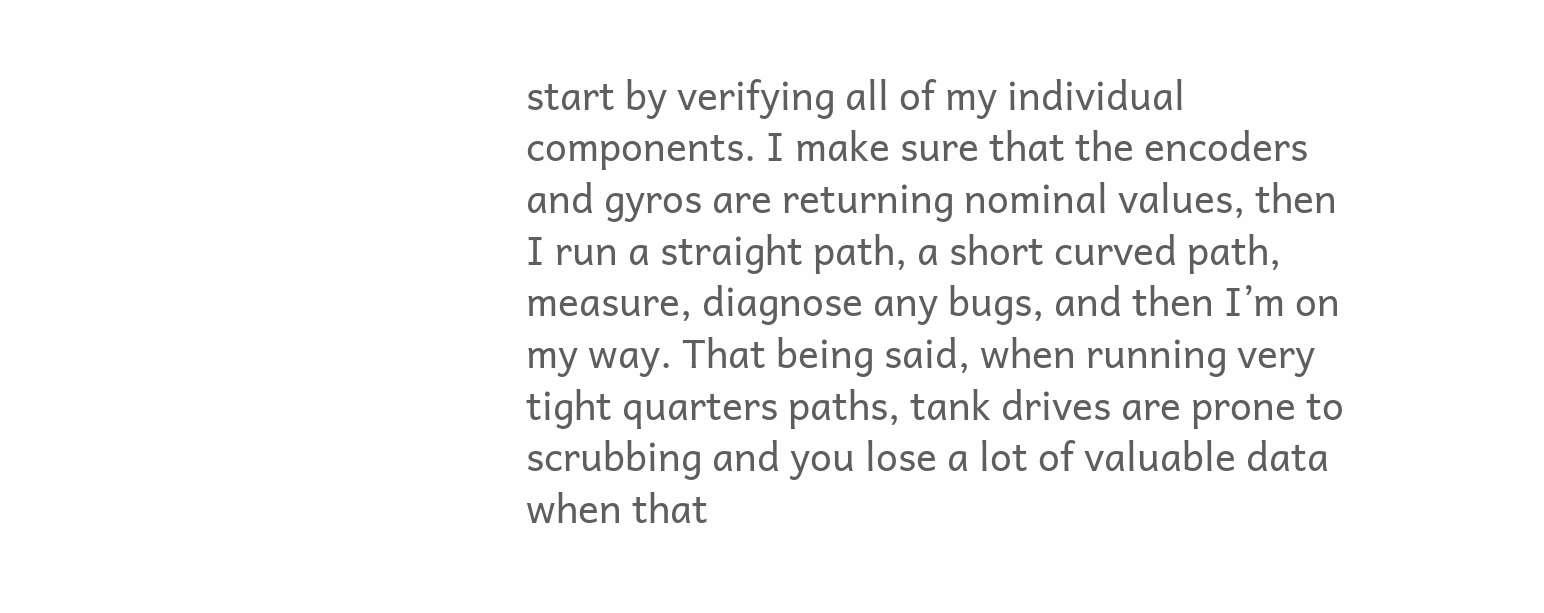start by verifying all of my individual components. I make sure that the encoders and gyros are returning nominal values, then I run a straight path, a short curved path, measure, diagnose any bugs, and then I’m on my way. That being said, when running very tight quarters paths, tank drives are prone to scrubbing and you lose a lot of valuable data when that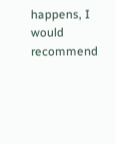happens, I would recommend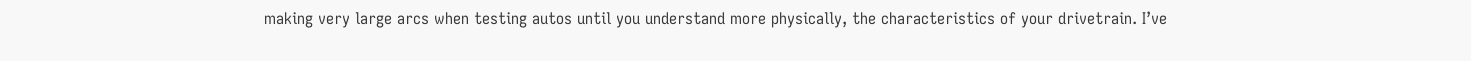making very large arcs when testing autos until you understand more physically, the characteristics of your drivetrain. I’ve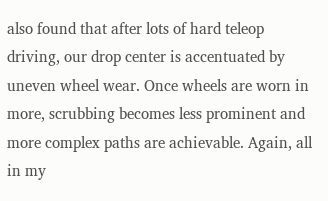also found that after lots of hard teleop driving, our drop center is accentuated by uneven wheel wear. Once wheels are worn in more, scrubbing becomes less prominent and more complex paths are achievable. Again, all in my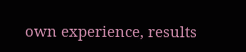own experience, results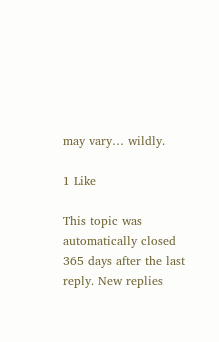may vary… wildly.

1 Like

This topic was automatically closed 365 days after the last reply. New replies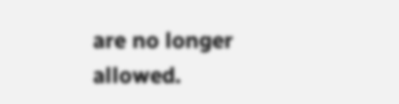are no longer allowed.